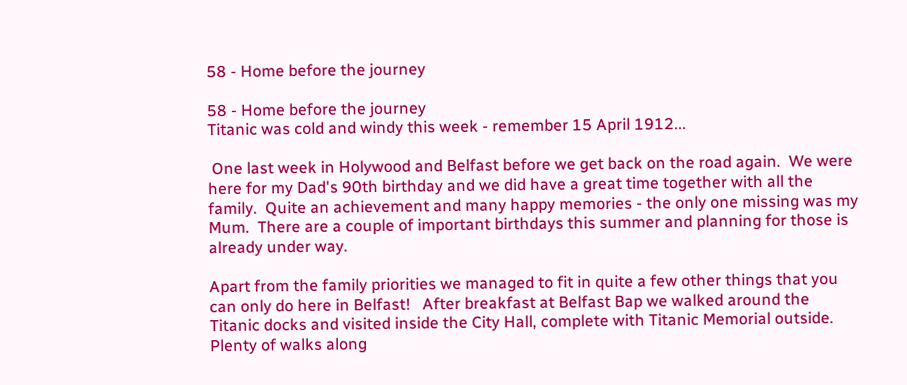58 - Home before the journey

58 - Home before the journey
Titanic was cold and windy this week - remember 15 April 1912...

 One last week in Holywood and Belfast before we get back on the road again.  We were here for my Dad's 90th birthday and we did have a great time together with all the family.  Quite an achievement and many happy memories - the only one missing was my Mum.  There are a couple of important birthdays this summer and planning for those is already under way.

Apart from the family priorities we managed to fit in quite a few other things that you can only do here in Belfast!   After breakfast at Belfast Bap we walked around the Titanic docks and visited inside the City Hall, complete with Titanic Memorial outside.   Plenty of walks along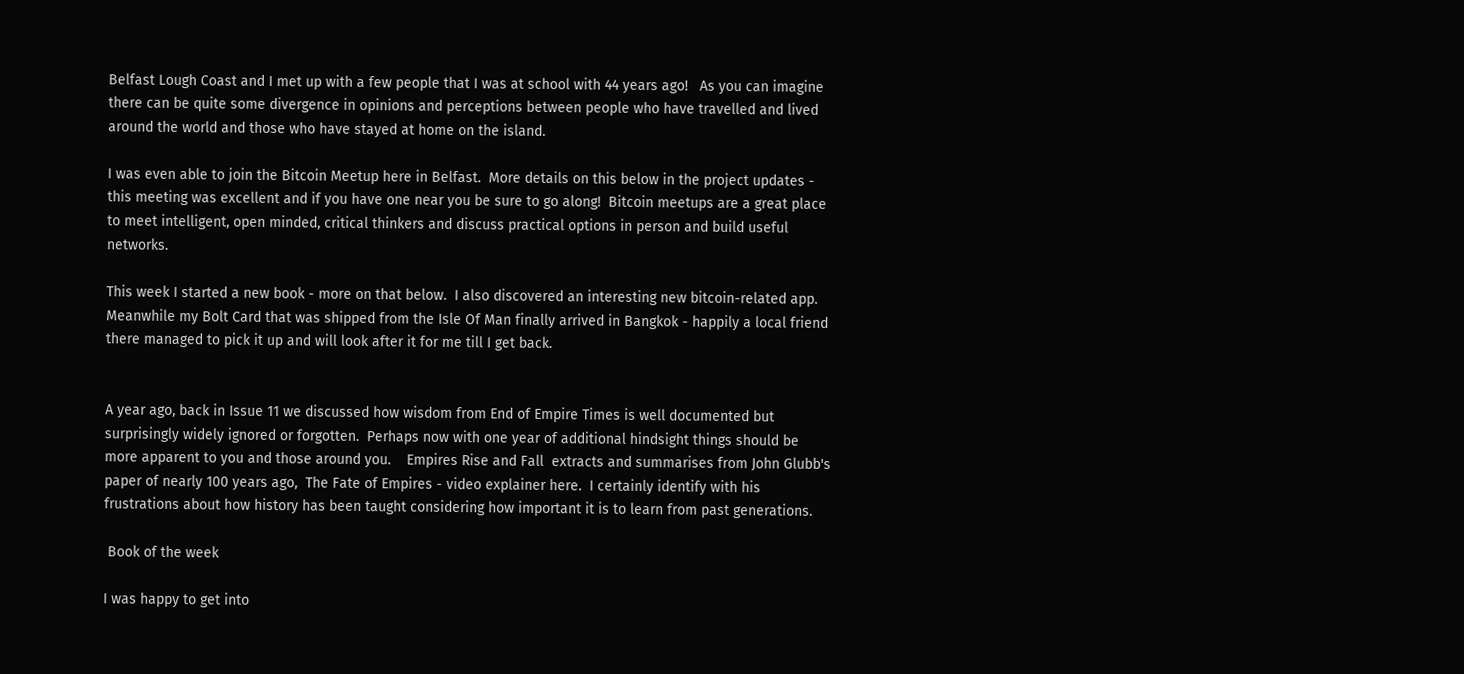Belfast Lough Coast and I met up with a few people that I was at school with 44 years ago!   As you can imagine there can be quite some divergence in opinions and perceptions between people who have travelled and lived around the world and those who have stayed at home on the island.

I was even able to join the Bitcoin Meetup here in Belfast.  More details on this below in the project updates - this meeting was excellent and if you have one near you be sure to go along!  Bitcoin meetups are a great place to meet intelligent, open minded, critical thinkers and discuss practical options in person and build useful networks.

This week I started a new book - more on that below.  I also discovered an interesting new bitcoin-related app.  Meanwhile my Bolt Card that was shipped from the Isle Of Man finally arrived in Bangkok - happily a local friend there managed to pick it up and will look after it for me till I get back.


A year ago, back in Issue 11 we discussed how wisdom from End of Empire Times is well documented but surprisingly widely ignored or forgotten.  Perhaps now with one year of additional hindsight things should be more apparent to you and those around you.    Empires Rise and Fall  extracts and summarises from John Glubb's paper of nearly 100 years ago,  The Fate of Empires - video explainer here.  I certainly identify with his frustrations about how history has been taught considering how important it is to learn from past generations.

 Book of the week

I was happy to get into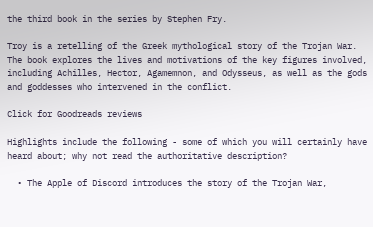the third book in the series by Stephen Fry.

Troy is a retelling of the Greek mythological story of the Trojan War. The book explores the lives and motivations of the key figures involved, including Achilles, Hector, Agamemnon, and Odysseus, as well as the gods and goddesses who intervened in the conflict.

Click for Goodreads reviews

Highlights include the following - some of which you will certainly have heard about; why not read the authoritative description?

  • The Apple of Discord introduces the story of the Trojan War,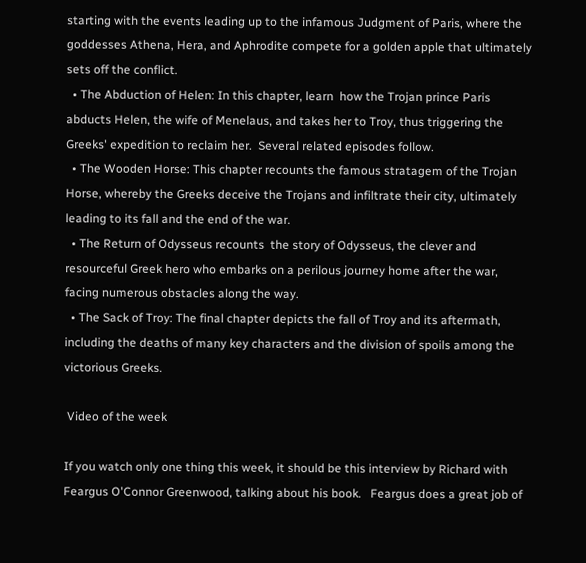starting with the events leading up to the infamous Judgment of Paris, where the goddesses Athena, Hera, and Aphrodite compete for a golden apple that ultimately sets off the conflict.
  • The Abduction of Helen: In this chapter, learn  how the Trojan prince Paris abducts Helen, the wife of Menelaus, and takes her to Troy, thus triggering the Greeks' expedition to reclaim her.  Several related episodes follow.
  • The Wooden Horse: This chapter recounts the famous stratagem of the Trojan Horse, whereby the Greeks deceive the Trojans and infiltrate their city, ultimately leading to its fall and the end of the war.
  • The Return of Odysseus recounts  the story of Odysseus, the clever and resourceful Greek hero who embarks on a perilous journey home after the war, facing numerous obstacles along the way.
  • The Sack of Troy: The final chapter depicts the fall of Troy and its aftermath, including the deaths of many key characters and the division of spoils among the victorious Greeks.

 Video of the week

If you watch only one thing this week, it should be this interview by Richard with Feargus O'Connor Greenwood, talking about his book.   Feargus does a great job of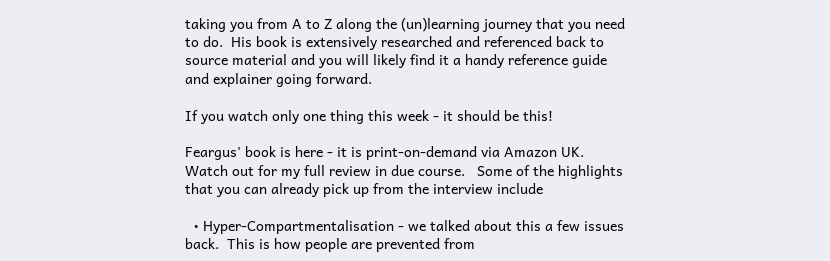taking you from A to Z along the (un)learning journey that you need to do.  His book is extensively researched and referenced back to source material and you will likely find it a handy reference guide and explainer going forward.

If you watch only one thing this week - it should be this!

Feargus' book is here - it is print-on-demand via Amazon UK.  Watch out for my full review in due course.   Some of the highlights that you can already pick up from the interview include

  • Hyper-Compartmentalisation - we talked about this a few issues back.  This is how people are prevented from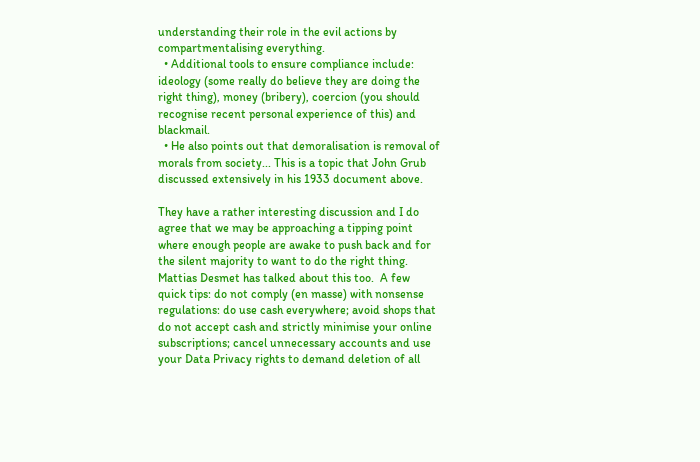understanding their role in the evil actions by compartmentalising everything.
  • Additional tools to ensure compliance include: ideology (some really do believe they are doing the right thing), money (bribery), coercion (you should recognise recent personal experience of this) and blackmail.
  • He also points out that demoralisation is removal of morals from society... This is a topic that John Grub discussed extensively in his 1933 document above.

They have a rather interesting discussion and I do agree that we may be approaching a tipping point where enough people are awake to push back and for the silent majority to want to do the right thing.  Mattias Desmet has talked about this too.  A few  quick tips: do not comply (en masse) with nonsense regulations: do use cash everywhere; avoid shops that do not accept cash and strictly minimise your online subscriptions; cancel unnecessary accounts and use your Data Privacy rights to demand deletion of all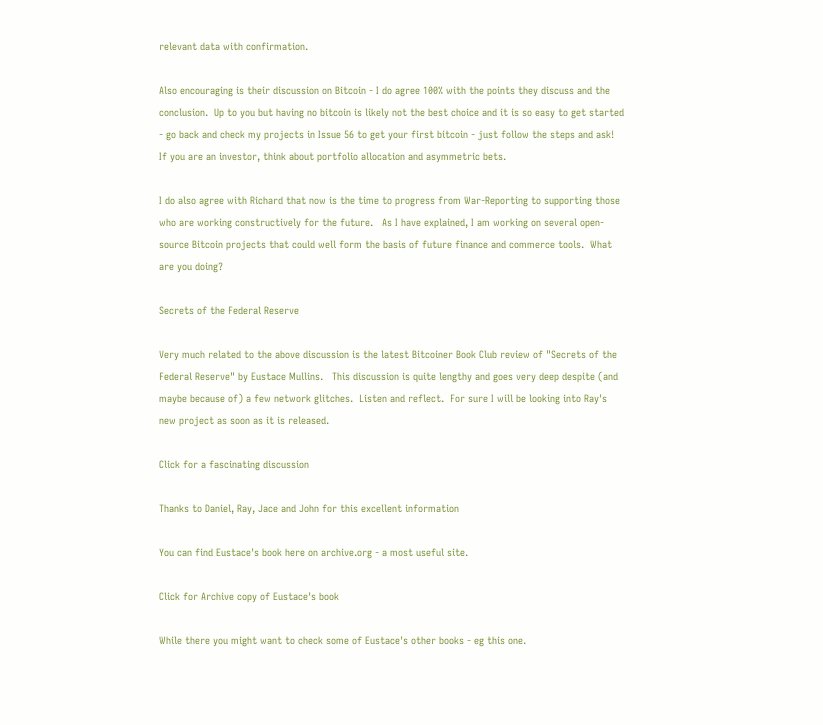relevant data with confirmation.

Also encouraging is their discussion on Bitcoin - I do agree 100% with the points they discuss and the conclusion.  Up to you but having no bitcoin is likely not the best choice and it is so easy to get started - go back and check my projects in Issue 56 to get your first bitcoin - just follow the steps and ask!  If you are an investor, think about portfolio allocation and asymmetric bets.

I do also agree with Richard that now is the time to progress from War-Reporting to supporting those who are working constructively for the future.   As I have explained, I am working on several open-source Bitcoin projects that could well form the basis of future finance and commerce tools.  What are you doing?

Secrets of the Federal Reserve

Very much related to the above discussion is the latest Bitcoiner Book Club review of "Secrets of the Federal Reserve" by Eustace Mullins.   This discussion is quite lengthy and goes very deep despite (and maybe because of) a few network glitches.  Listen and reflect.  For sure I will be looking into Ray's new project as soon as it is released.

Click for a fascinating discussion

Thanks to Daniel, Ray, Jace and John for this excellent information

You can find Eustace's book here on archive.org - a most useful site.

Click for Archive copy of Eustace's book

While there you might want to check some of Eustace's other books - eg this one.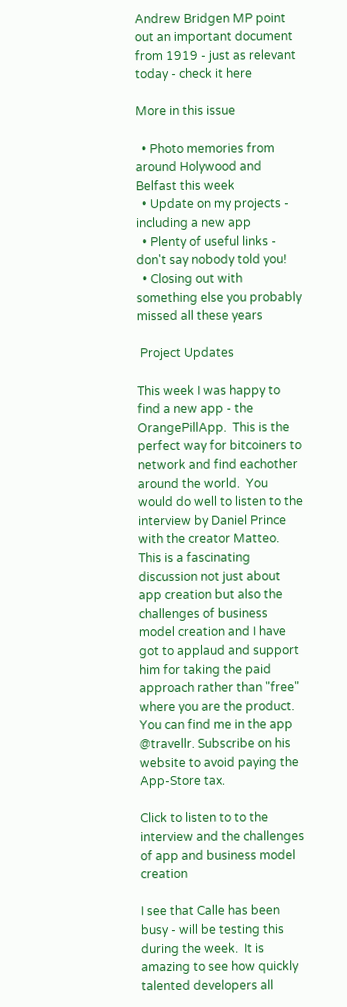Andrew Bridgen MP point out an important document from 1919 - just as relevant today - check it here

More in this issue

  • Photo memories from around Holywood and Belfast this week
  • Update on my projects - including a new app
  • Plenty of useful links - don't say nobody told you!
  • Closing out with something else you probably missed all these years

 Project Updates

This week I was happy to find a new app - the OrangePillApp.  This is the perfect way for bitcoiners to network and find eachother around the world.  You would do well to listen to the interview by Daniel Prince with the creator Matteo.  This is a fascinating discussion not just about app creation but also the challenges of business model creation and I have got to applaud and support him for taking the paid approach rather than "free" where you are the product.    You can find me in the app @travellr. Subscribe on his website to avoid paying the App-Store tax.

Click to listen to to the interview and the challenges of app and business model creation

I see that Calle has been busy - will be testing this during the week.  It is amazing to see how quickly talented developers all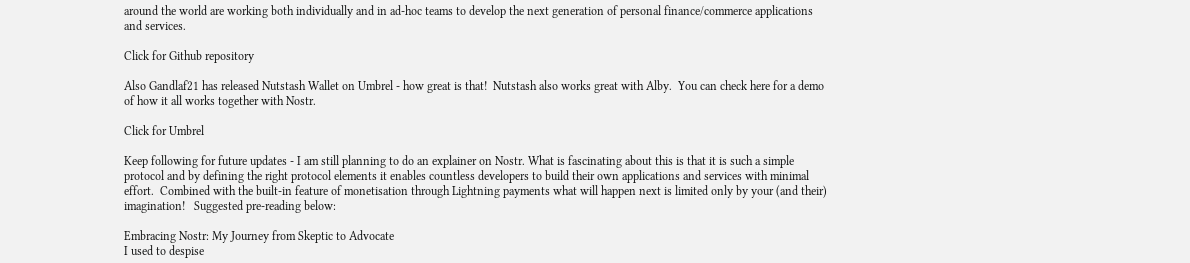around the world are working both individually and in ad-hoc teams to develop the next generation of personal finance/commerce applications and services.

Click for Github repository

Also Gandlaf21 has released Nutstash Wallet on Umbrel - how great is that!  Nutstash also works great with Alby.  You can check here for a demo of how it all works together with Nostr.

Click for Umbrel

Keep following for future updates - I am still planning to do an explainer on Nostr. What is fascinating about this is that it is such a simple protocol and by defining the right protocol elements it enables countless developers to build their own applications and services with minimal effort.  Combined with the built-in feature of monetisation through Lightning payments what will happen next is limited only by your (and their) imagination!   Suggested pre-reading below:

Embracing Nostr: My Journey from Skeptic to Advocate
I used to despise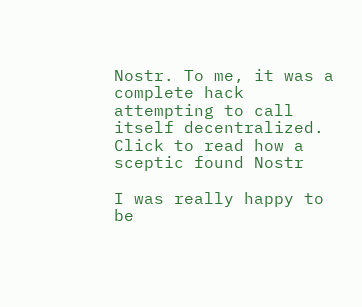Nostr. To me, it was a complete hack attempting to call itself decentralized.
Click to read how a sceptic found Nostr

I was really happy to be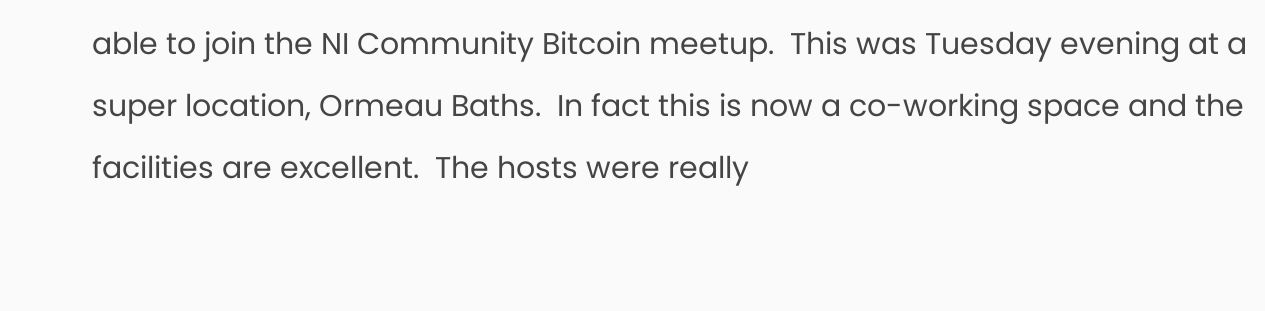able to join the NI Community Bitcoin meetup.  This was Tuesday evening at a super location, Ormeau Baths.  In fact this is now a co-working space and the facilities are excellent.  The hosts were really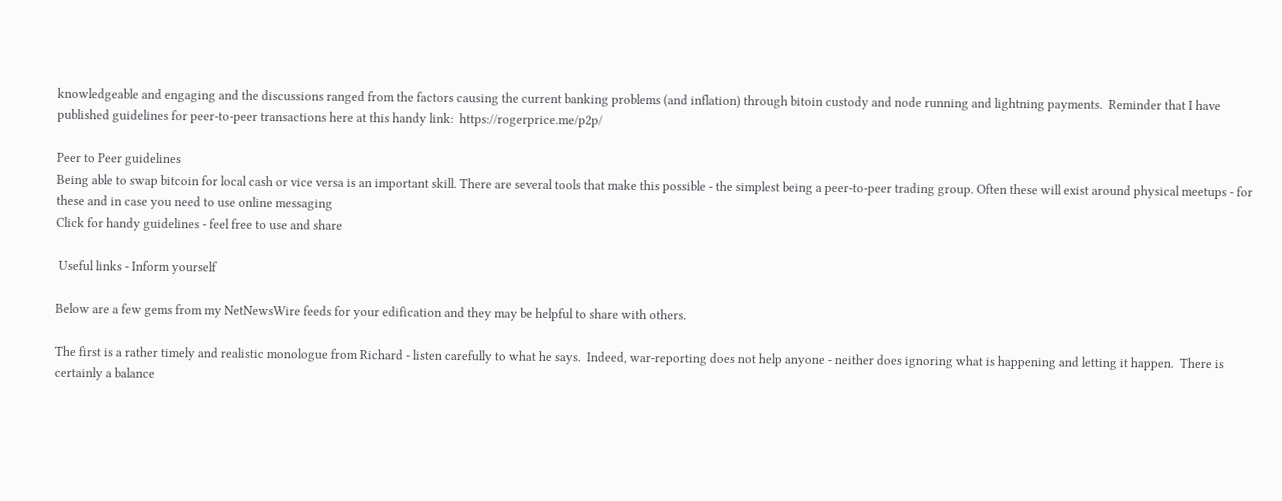knowledgeable and engaging and the discussions ranged from the factors causing the current banking problems (and inflation) through bitoin custody and node running and lightning payments.  Reminder that I have published guidelines for peer-to-peer transactions here at this handy link:  https://rogerprice.me/p2p/

Peer to Peer guidelines
Being able to swap bitcoin for local cash or vice versa is an important skill. There are several tools that make this possible - the simplest being a peer-to-peer trading group. Often these will exist around physical meetups - for these and in case you need to use online messaging
Click for handy guidelines - feel free to use and share

 Useful links - Inform yourself

Below are a few gems from my NetNewsWire feeds for your edification and they may be helpful to share with others.

The first is a rather timely and realistic monologue from Richard - listen carefully to what he says.  Indeed, war-reporting does not help anyone - neither does ignoring what is happening and letting it happen.  There is certainly a balance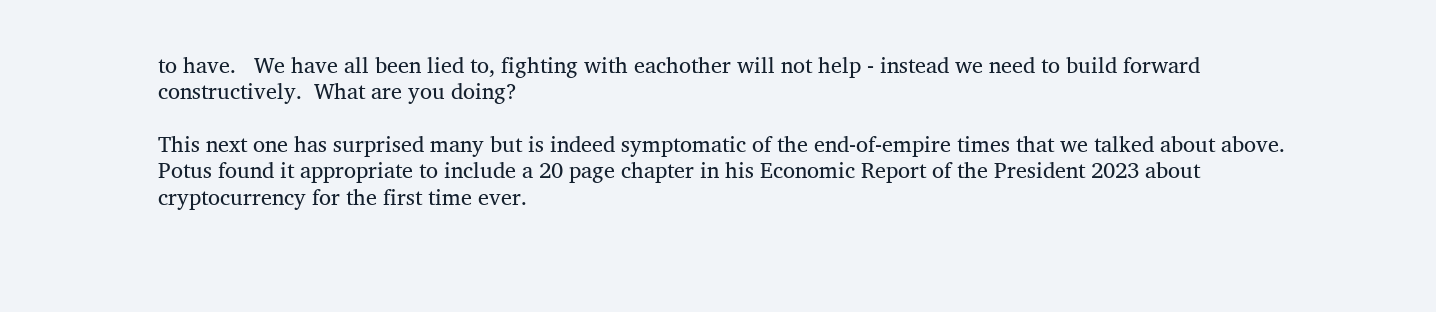to have.   We have all been lied to, fighting with eachother will not help - instead we need to build forward constructively.  What are you doing?

This next one has surprised many but is indeed symptomatic of the end-of-empire times that we talked about above.  Potus found it appropriate to include a 20 page chapter in his Economic Report of the President 2023 about cryptocurrency for the first time ever.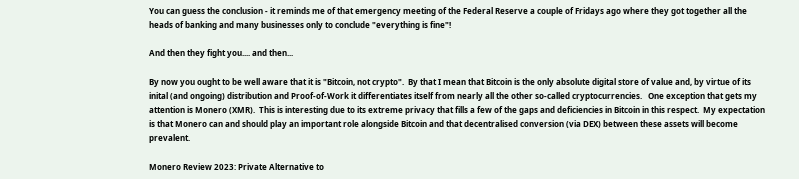You can guess the conclusion - it reminds me of that emergency meeting of the Federal Reserve a couple of Fridays ago where they got together all the heads of banking and many businesses only to conclude "everything is fine"!

And then they fight you.... and then...

By now you ought to be well aware that it is "Bitcoin, not crypto".  By that I mean that Bitcoin is the only absolute digital store of value and, by virtue of its inital (and ongoing) distribution and Proof-of-Work it differentiates itself from nearly all the other so-called cryptocurrencies.   One exception that gets my attention is Monero (XMR).  This is interesting due to its extreme privacy that fills a few of the gaps and deficiencies in Bitcoin in this respect.  My expectation is that Monero can and should play an important role alongside Bitcoin and that decentralised conversion (via DEX) between these assets will become prevalent.

Monero Review 2023: Private Alternative to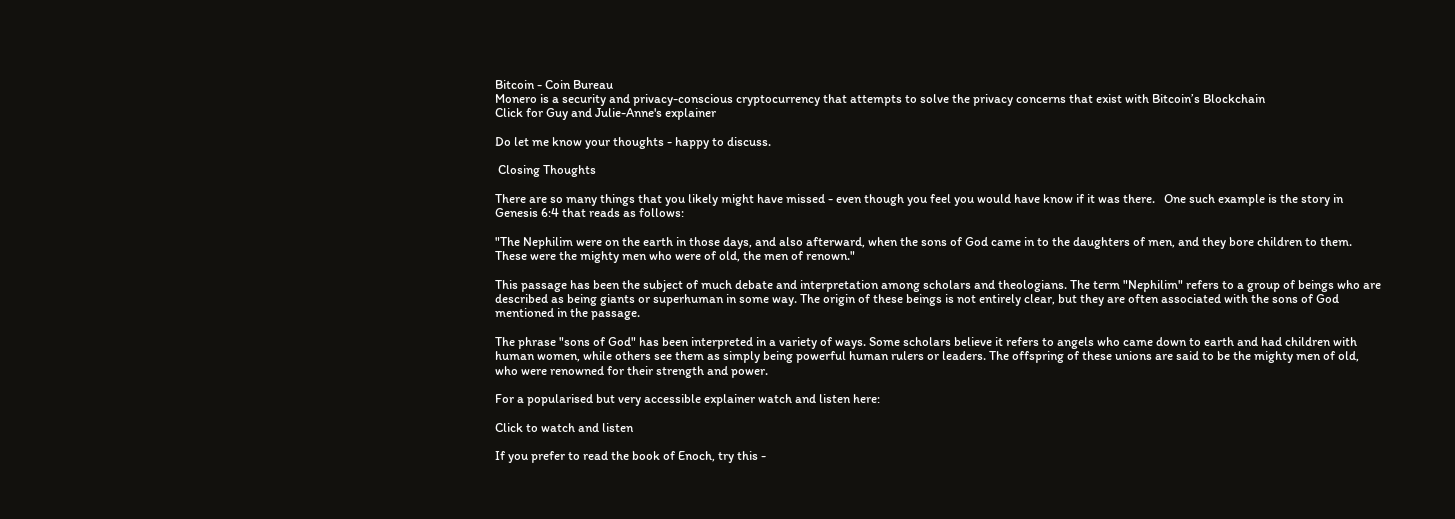Bitcoin - Coin Bureau
Monero is a security and privacy-conscious cryptocurrency that attempts to solve the privacy concerns that exist with Bitcoin’s Blockchain
Click for Guy and Julie-Anne's explainer

Do let me know your thoughts - happy to discuss.

 Closing Thoughts

There are so many things that you likely might have missed - even though you feel you would have know if it was there.   One such example is the story in Genesis 6:4 that reads as follows:

"The Nephilim were on the earth in those days, and also afterward, when the sons of God came in to the daughters of men, and they bore children to them. These were the mighty men who were of old, the men of renown."

This passage has been the subject of much debate and interpretation among scholars and theologians. The term "Nephilim" refers to a group of beings who are described as being giants or superhuman in some way. The origin of these beings is not entirely clear, but they are often associated with the sons of God mentioned in the passage.

The phrase "sons of God" has been interpreted in a variety of ways. Some scholars believe it refers to angels who came down to earth and had children with human women, while others see them as simply being powerful human rulers or leaders. The offspring of these unions are said to be the mighty men of old, who were renowned for their strength and power.

For a popularised but very accessible explainer watch and listen here:

Click to watch and listen

If you prefer to read the book of Enoch, try this -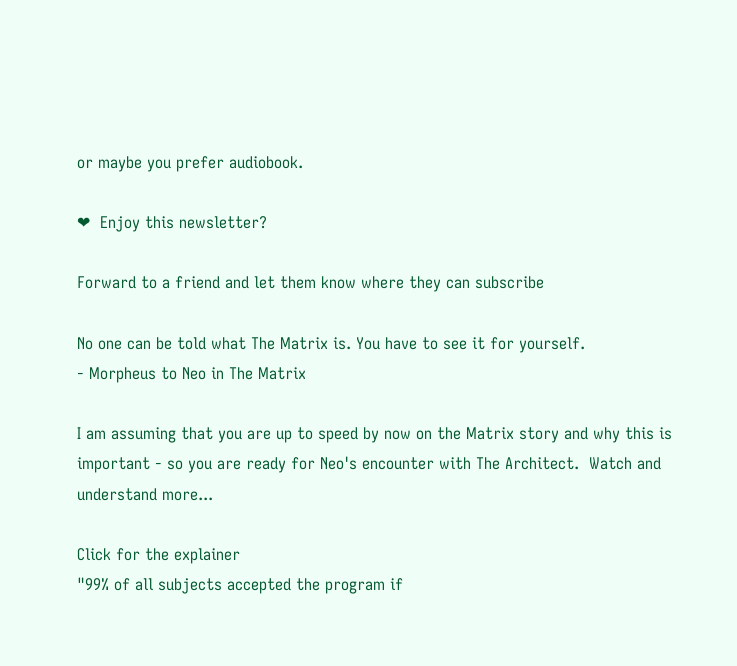or maybe you prefer audiobook.

❤  Enjoy this newsletter?

Forward to a friend and let them know where they can subscribe

No one can be told what The Matrix is. You have to see it for yourself.
- Morpheus to Neo in The Matrix

I am assuming that you are up to speed by now on the Matrix story and why this is important - so you are ready for Neo's encounter with The Architect.  Watch and understand more...

Click for the explainer
"99% of all subjects accepted the program if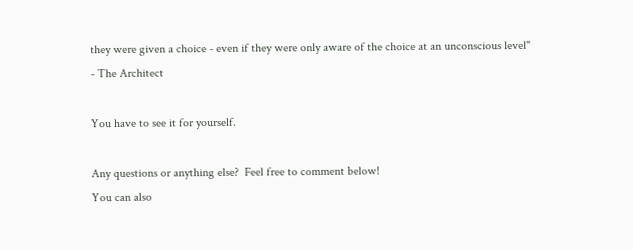they were given a choice - even if they were only aware of the choice at an unconscious level"
- The Architect

You have to see it for yourself.

Any questions or anything else?  Feel free to comment below!
You can also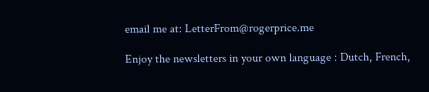email me at: LetterFrom@rogerprice.me

Enjoy the newsletters in your own language : Dutch, French,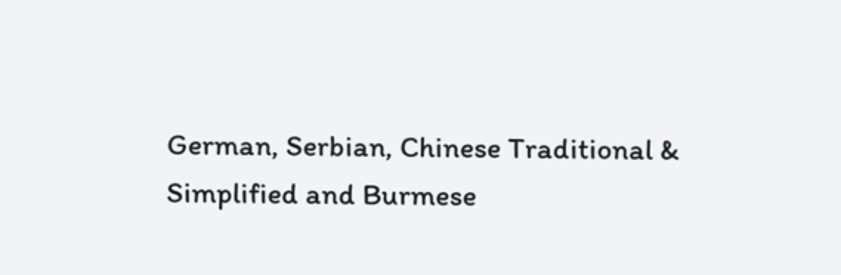German, Serbian, Chinese Traditional & Simplified and Burmese